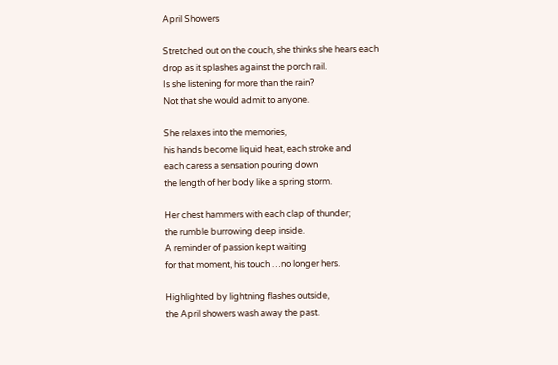April Showers

Stretched out on the couch, she thinks she hears each
drop as it splashes against the porch rail.
Is she listening for more than the rain?
Not that she would admit to anyone.

She relaxes into the memories,
his hands become liquid heat, each stroke and
each caress a sensation pouring down
the length of her body like a spring storm.

Her chest hammers with each clap of thunder;
the rumble burrowing deep inside.
A reminder of passion kept waiting
for that moment, his touch …no longer hers.

Highlighted by lightning flashes outside,
the April showers wash away the past.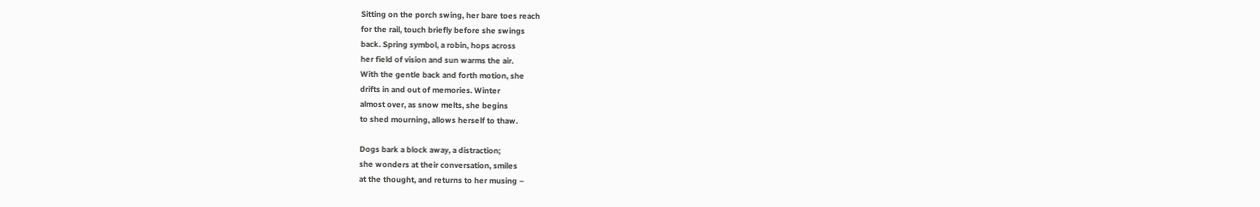Sitting on the porch swing, her bare toes reach
for the rail, touch briefly before she swings
back. Spring symbol, a robin, hops across
her field of vision and sun warms the air.
With the gentle back and forth motion, she
drifts in and out of memories. Winter
almost over, as snow melts, she begins
to shed mourning, allows herself to thaw.

Dogs bark a block away, a distraction;
she wonders at their conversation, smiles
at the thought, and returns to her musing –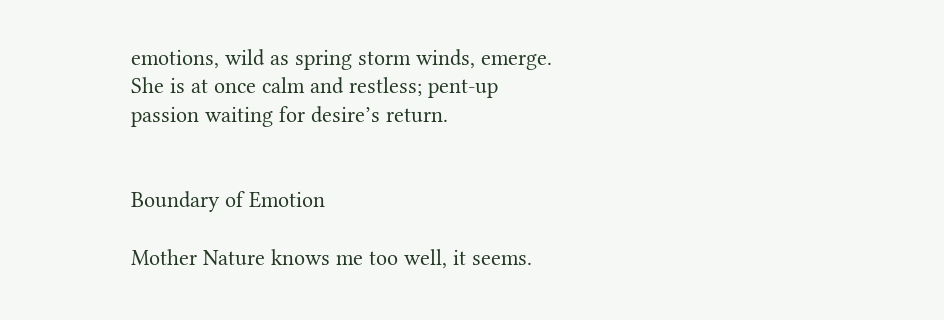emotions, wild as spring storm winds, emerge.
She is at once calm and restless; pent-up
passion waiting for desire’s return.


Boundary of Emotion

Mother Nature knows me too well, it seems.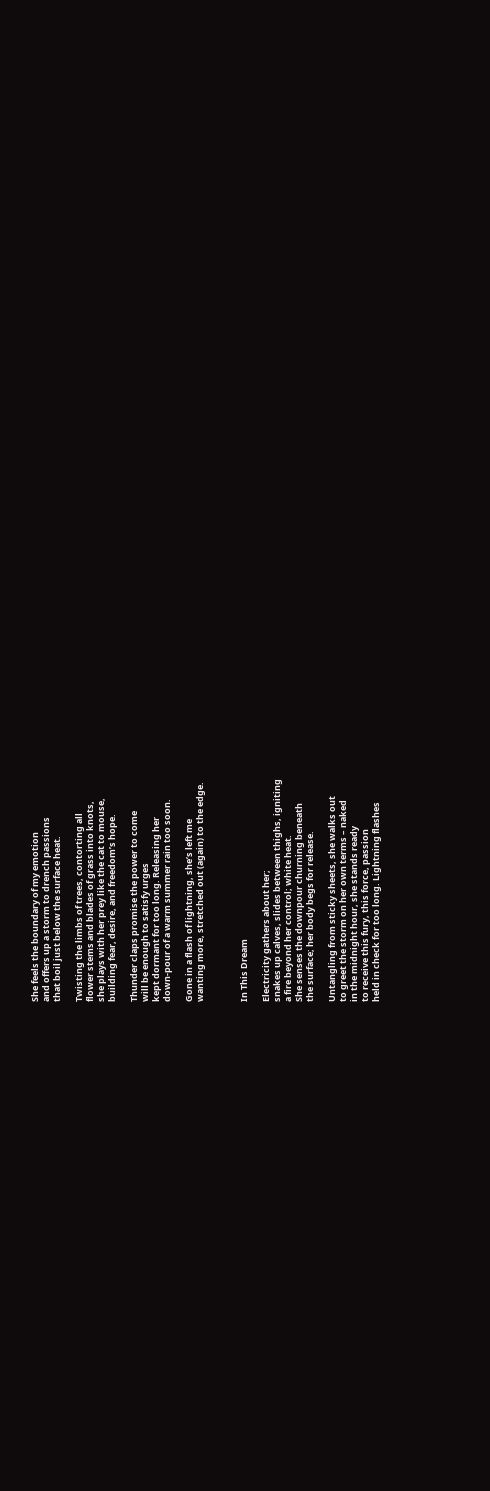She feels the boundary of my emotion
and offers up a storm to drench passions
that boil just below the surface heat.

Twisting the limbs of trees, contorting all
flower stems and blades of grass into knots,
she plays with her prey like the cat to mouse,
building fear, desire, and freedom’s hope.

Thunder claps promise the power to come
will be enough to satisfy urges
kept dormant for too long. Releasing her
down-pour of a warm summer rain too soon.

Gone in a flash of lightning, she’s left me
wanting more, stretched out (again) to the edge.



In This Dream

Electricity gathers about her;
snakes up calves, slides between thighs, igniting
a fire beyond her control; white heat.
She senses the downpour churning beneath
the surface; her body begs for release.

Untangling from sticky sheets, she walks out
to greet the storm on her own terms – naked
in the midnight hour, she stands ready
to receive this fury, this force, passion
held in check for too long. Lightning flashes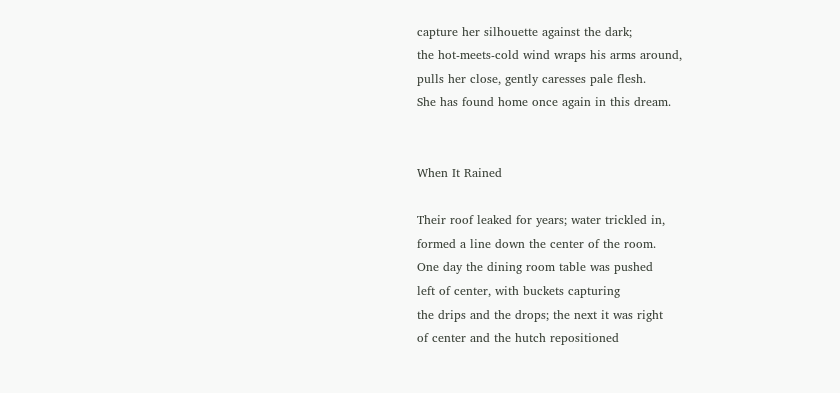capture her silhouette against the dark;
the hot-meets-cold wind wraps his arms around,
pulls her close, gently caresses pale flesh.
She has found home once again in this dream.


When It Rained

Their roof leaked for years; water trickled in,
formed a line down the center of the room.
One day the dining room table was pushed
left of center, with buckets capturing
the drips and the drops; the next it was right
of center and the hutch repositioned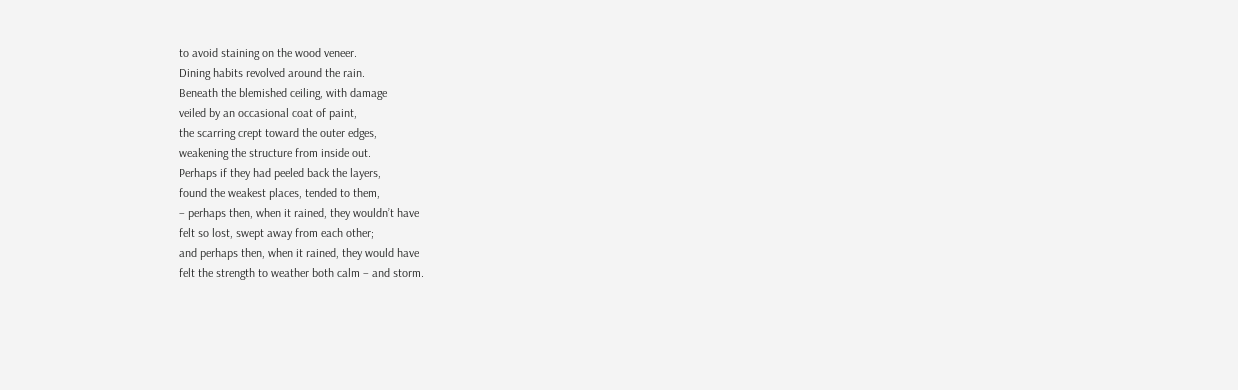to avoid staining on the wood veneer.
Dining habits revolved around the rain.
Beneath the blemished ceiling, with damage
veiled by an occasional coat of paint,
the scarring crept toward the outer edges,
weakening the structure from inside out.
Perhaps if they had peeled back the layers,
found the weakest places, tended to them,
– perhaps then, when it rained, they wouldn’t have
felt so lost, swept away from each other;
and perhaps then, when it rained, they would have
felt the strength to weather both calm – and storm.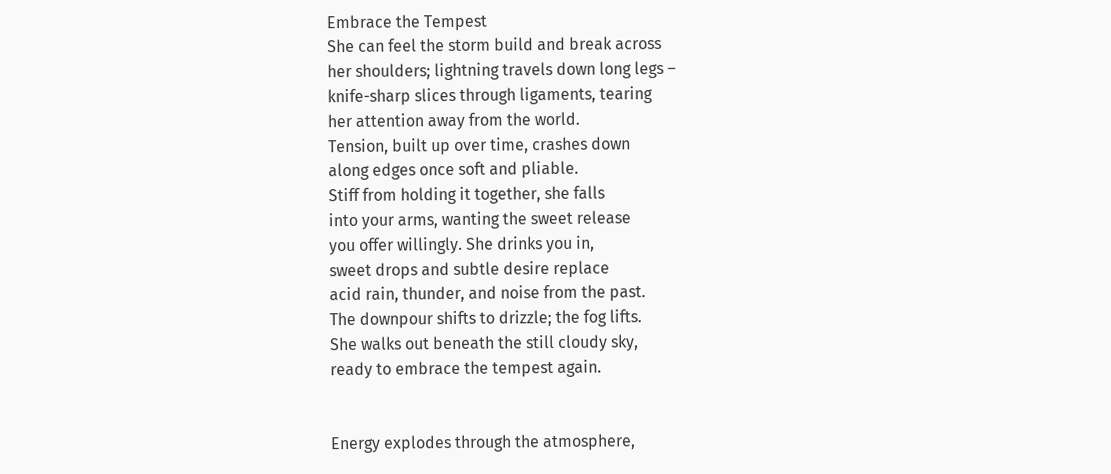Embrace the Tempest
She can feel the storm build and break across
her shoulders; lightning travels down long legs –
knife-sharp slices through ligaments, tearing
her attention away from the world.
Tension, built up over time, crashes down
along edges once soft and pliable.
Stiff from holding it together, she falls
into your arms, wanting the sweet release
you offer willingly. She drinks you in,
sweet drops and subtle desire replace
acid rain, thunder, and noise from the past.
The downpour shifts to drizzle; the fog lifts.
She walks out beneath the still cloudy sky,
ready to embrace the tempest again.


Energy explodes through the atmosphere,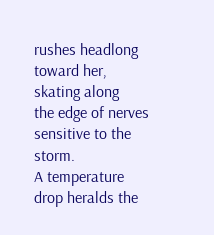rushes headlong toward her, skating along
the edge of nerves sensitive to the storm.
A temperature drop heralds the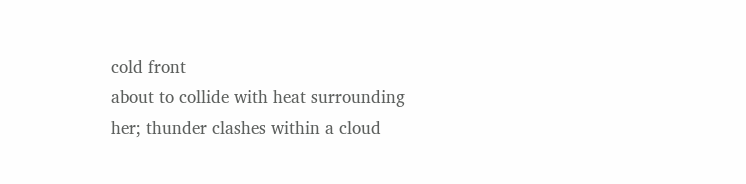cold front
about to collide with heat surrounding
her; thunder clashes within a cloud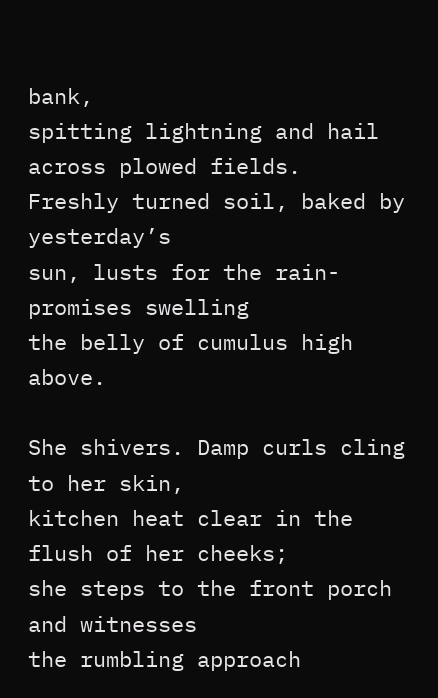bank,
spitting lightning and hail across plowed fields.
Freshly turned soil, baked by yesterday’s
sun, lusts for the rain-promises swelling
the belly of cumulus high above.

She shivers. Damp curls cling to her skin,
kitchen heat clear in the flush of her cheeks;
she steps to the front porch and witnesses
the rumbling approach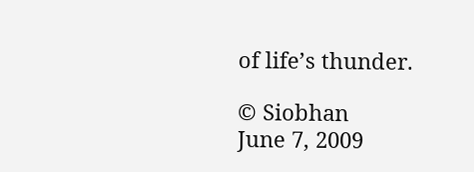of life’s thunder.

© Siobhan
June 7, 2009